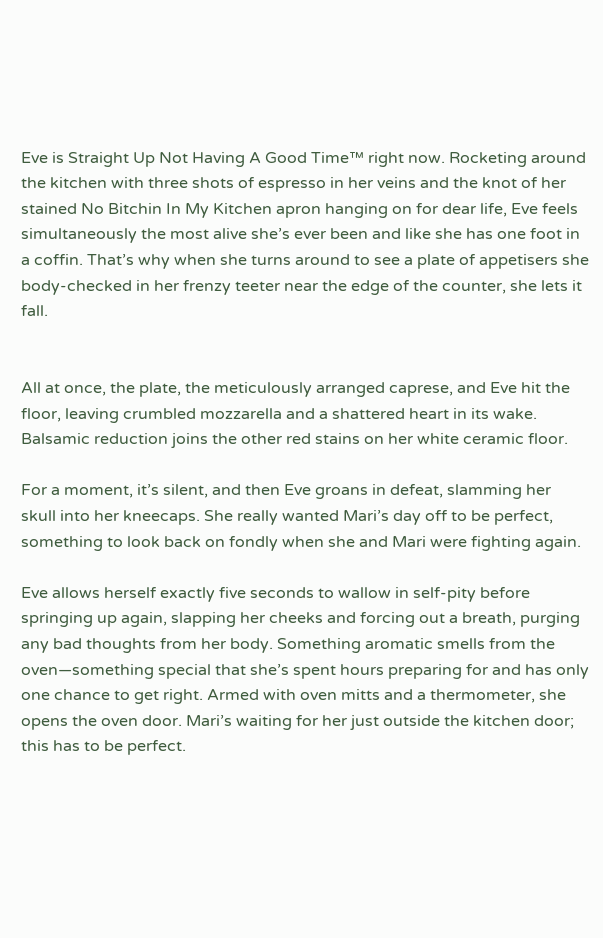Eve is Straight Up Not Having A Good Time™ right now. Rocketing around the kitchen with three shots of espresso in her veins and the knot of her stained No Bitchin In My Kitchen apron hanging on for dear life, Eve feels simultaneously the most alive she’s ever been and like she has one foot in a coffin. That’s why when she turns around to see a plate of appetisers she body-checked in her frenzy teeter near the edge of the counter, she lets it fall.


All at once, the plate, the meticulously arranged caprese, and Eve hit the floor, leaving crumbled mozzarella and a shattered heart in its wake. Balsamic reduction joins the other red stains on her white ceramic floor.

For a moment, it’s silent, and then Eve groans in defeat, slamming her skull into her kneecaps. She really wanted Mari’s day off to be perfect, something to look back on fondly when she and Mari were fighting again.

Eve allows herself exactly five seconds to wallow in self-pity before springing up again, slapping her cheeks and forcing out a breath, purging any bad thoughts from her body. Something aromatic smells from the oven—something special that she’s spent hours preparing for and has only one chance to get right. Armed with oven mitts and a thermometer, she opens the oven door. Mari’s waiting for her just outside the kitchen door; this has to be perfect.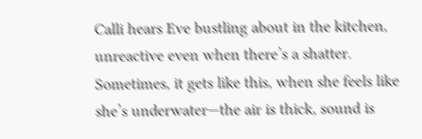Calli hears Eve bustling about in the kitchen, unreactive even when there’s a shatter. Sometimes, it gets like this, when she feels like she’s underwater—the air is thick, sound is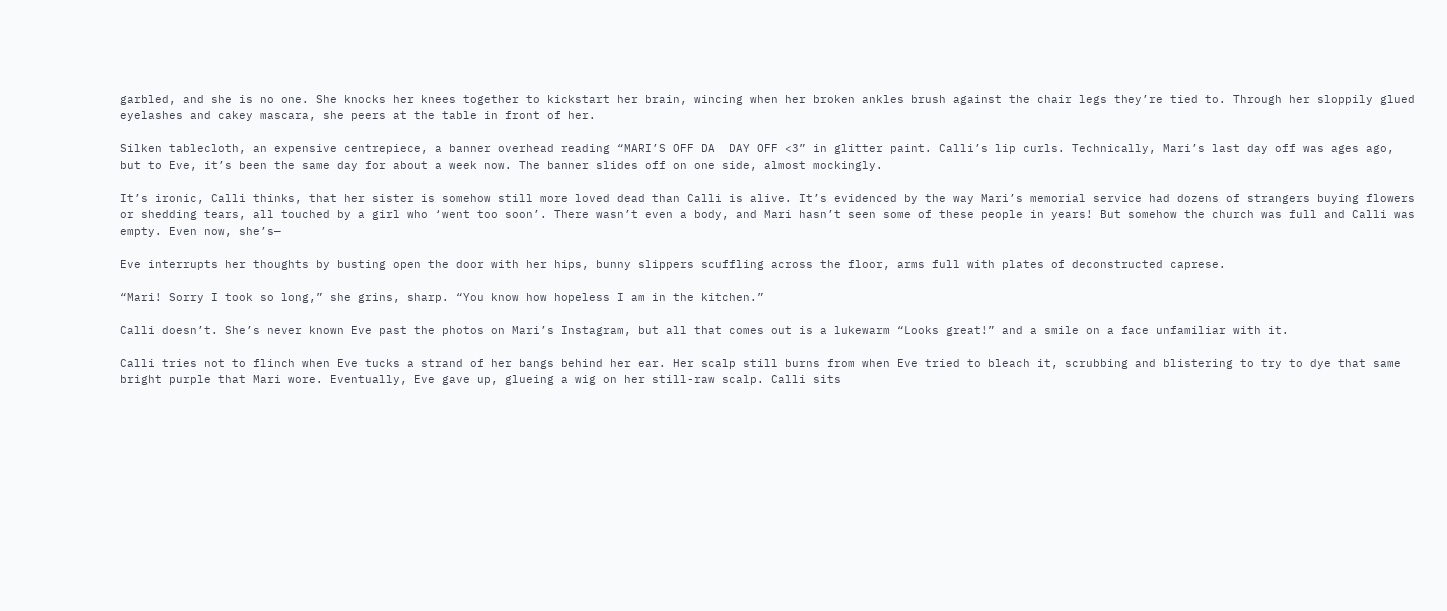garbled, and she is no one. She knocks her knees together to kickstart her brain, wincing when her broken ankles brush against the chair legs they’re tied to. Through her sloppily glued eyelashes and cakey mascara, she peers at the table in front of her.

Silken tablecloth, an expensive centrepiece, a banner overhead reading “MARI’S OFF DA  DAY OFF <3” in glitter paint. Calli’s lip curls. Technically, Mari’s last day off was ages ago, but to Eve, it’s been the same day for about a week now. The banner slides off on one side, almost mockingly.

It’s ironic, Calli thinks, that her sister is somehow still more loved dead than Calli is alive. It’s evidenced by the way Mari’s memorial service had dozens of strangers buying flowers or shedding tears, all touched by a girl who ‘went too soon’. There wasn’t even a body, and Mari hasn’t seen some of these people in years! But somehow the church was full and Calli was empty. Even now, she’s—

Eve interrupts her thoughts by busting open the door with her hips, bunny slippers scuffling across the floor, arms full with plates of deconstructed caprese.

“Mari! Sorry I took so long,” she grins, sharp. “You know how hopeless I am in the kitchen.”

Calli doesn’t. She’s never known Eve past the photos on Mari’s Instagram, but all that comes out is a lukewarm “Looks great!” and a smile on a face unfamiliar with it.

Calli tries not to flinch when Eve tucks a strand of her bangs behind her ear. Her scalp still burns from when Eve tried to bleach it, scrubbing and blistering to try to dye that same bright purple that Mari wore. Eventually, Eve gave up, glueing a wig on her still-raw scalp. Calli sits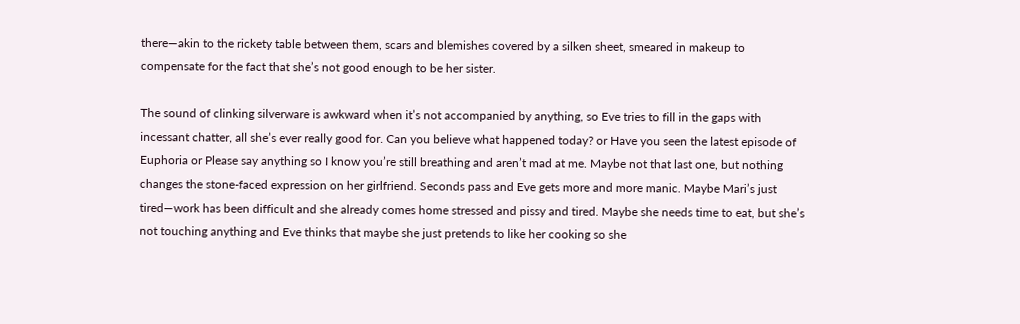there—akin to the rickety table between them, scars and blemishes covered by a silken sheet, smeared in makeup to compensate for the fact that she’s not good enough to be her sister.

The sound of clinking silverware is awkward when it’s not accompanied by anything, so Eve tries to fill in the gaps with incessant chatter, all she’s ever really good for. Can you believe what happened today? or Have you seen the latest episode of Euphoria or Please say anything so I know you’re still breathing and aren’t mad at me. Maybe not that last one, but nothing changes the stone-faced expression on her girlfriend. Seconds pass and Eve gets more and more manic. Maybe Mari’s just tired—work has been difficult and she already comes home stressed and pissy and tired. Maybe she needs time to eat, but she’s not touching anything and Eve thinks that maybe she just pretends to like her cooking so she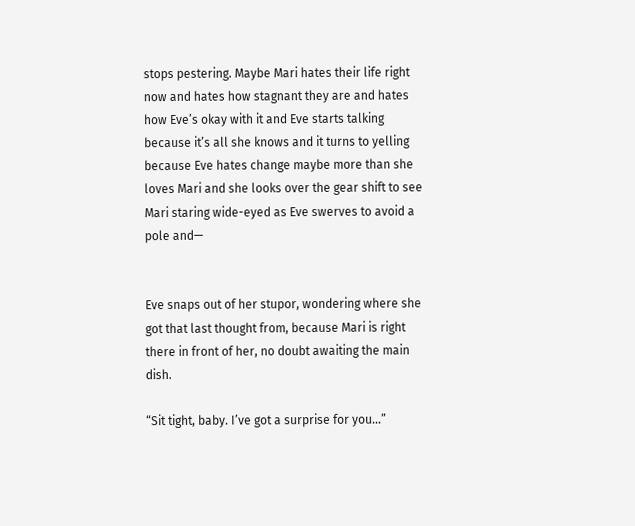stops pestering. Maybe Mari hates their life right now and hates how stagnant they are and hates how Eve’s okay with it and Eve starts talking because it’s all she knows and it turns to yelling because Eve hates change maybe more than she loves Mari and she looks over the gear shift to see Mari staring wide-eyed as Eve swerves to avoid a pole and—


Eve snaps out of her stupor, wondering where she got that last thought from, because Mari is right there in front of her, no doubt awaiting the main dish.

“Sit tight, baby. I’ve got a surprise for you…”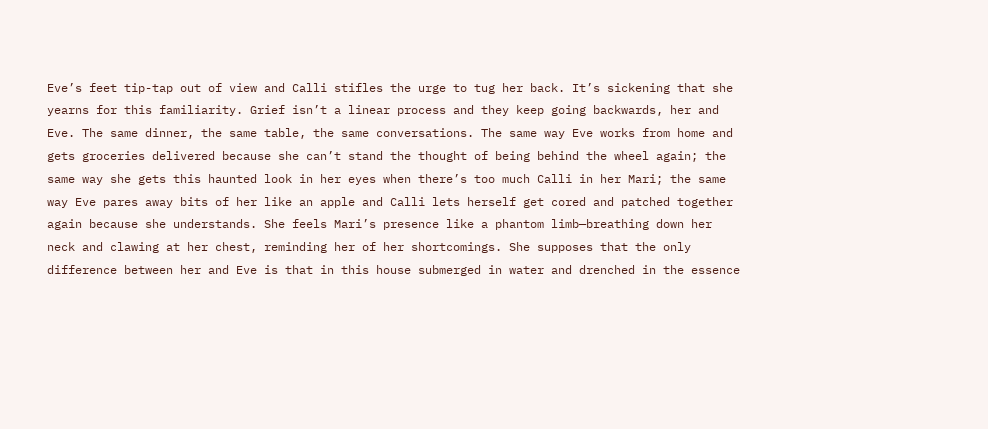Eve’s feet tip-tap out of view and Calli stifles the urge to tug her back. It’s sickening that she yearns for this familiarity. Grief isn’t a linear process and they keep going backwards, her and Eve. The same dinner, the same table, the same conversations. The same way Eve works from home and gets groceries delivered because she can’t stand the thought of being behind the wheel again; the same way she gets this haunted look in her eyes when there’s too much Calli in her Mari; the same way Eve pares away bits of her like an apple and Calli lets herself get cored and patched together again because she understands. She feels Mari’s presence like a phantom limb—breathing down her neck and clawing at her chest, reminding her of her shortcomings. She supposes that the only difference between her and Eve is that in this house submerged in water and drenched in the essence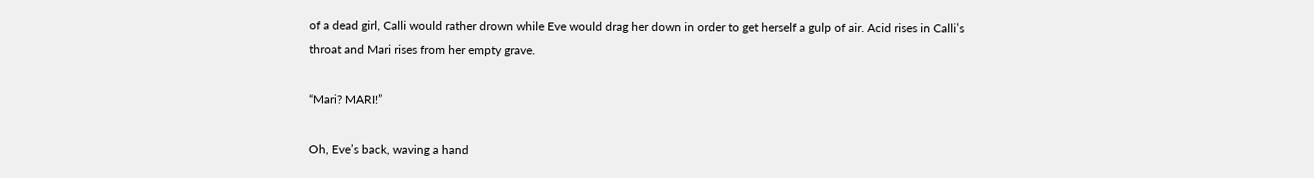of a dead girl, Calli would rather drown while Eve would drag her down in order to get herself a gulp of air. Acid rises in Calli’s throat and Mari rises from her empty grave.

“Mari? MARI!”

Oh, Eve’s back, waving a hand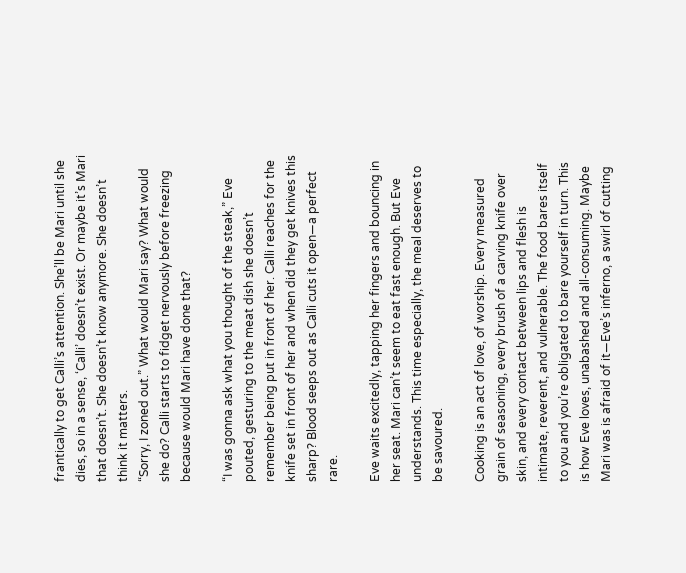frantically to get Calli’s attention. She’ll be Mari until she dies, so in a sense, ‘Calli’ doesn’t exist. Or maybe it’s Mari that doesn’t. She doesn’t know anymore. She doesn’t think it matters.
“Sorry, I zoned out.” What would Mari say? What would she do? Calli starts to fidget nervously before freezing because would Mari have done that?

“I was gonna ask what you thought of the steak,” Eve pouted, gesturing to the meat dish she doesn’t remember being put in front of her. Calli reaches for the knife set in front of her and when did they get knives this sharp? Blood seeps out as Calli cuts it open—a perfect rare.

Eve waits excitedly, tapping her fingers and bouncing in her seat. Mari can’t seem to eat fast enough. But Eve understands. This time especially, the meal deserves to be savoured.

Cooking is an act of love, of worship. Every measured grain of seasoning, every brush of a carving knife over skin, and every contact between lips and flesh is intimate, reverent, and vulnerable. The food bares itself to you and you’re obligated to bare yourself in turn. This is how Eve loves, unabashed and all-consuming. Maybe Mari was is afraid of it—Eve’s inferno, a swirl of cutting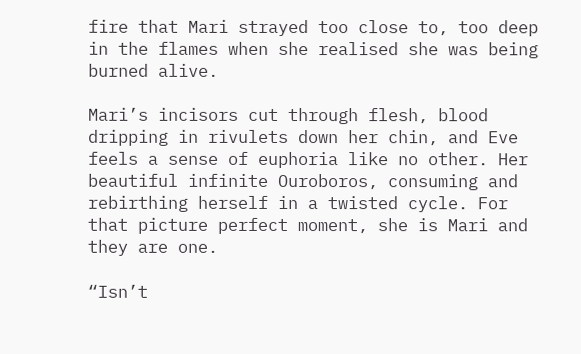fire that Mari strayed too close to, too deep in the flames when she realised she was being burned alive.

Mari’s incisors cut through flesh, blood dripping in rivulets down her chin, and Eve feels a sense of euphoria like no other. Her beautiful infinite Ouroboros, consuming and rebirthing herself in a twisted cycle. For that picture perfect moment, she is Mari and they are one.

“Isn’t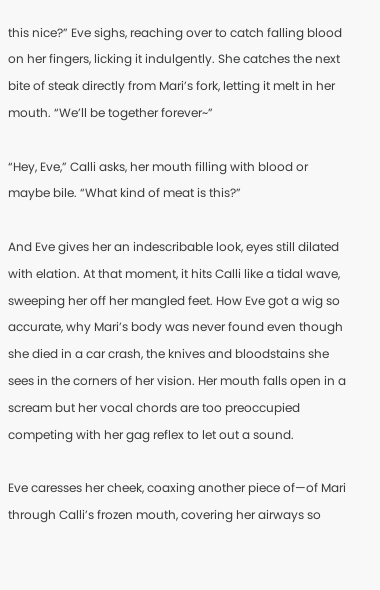this nice?” Eve sighs, reaching over to catch falling blood on her fingers, licking it indulgently. She catches the next bite of steak directly from Mari’s fork, letting it melt in her mouth. “We’ll be together forever~”

“Hey, Eve,” Calli asks, her mouth filling with blood or maybe bile. “What kind of meat is this?”

And Eve gives her an indescribable look, eyes still dilated with elation. At that moment, it hits Calli like a tidal wave, sweeping her off her mangled feet. How Eve got a wig so accurate, why Mari’s body was never found even though she died in a car crash, the knives and bloodstains she sees in the corners of her vision. Her mouth falls open in a scream but her vocal chords are too preoccupied competing with her gag reflex to let out a sound.

Eve caresses her cheek, coaxing another piece of—of Mari through Calli’s frozen mouth, covering her airways so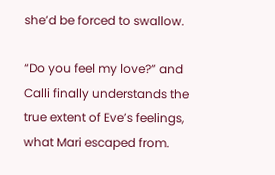she’d be forced to swallow.

“Do you feel my love?” and Calli finally understands the true extent of Eve’s feelings, what Mari escaped from.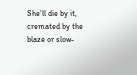She’ll die by it, cremated by the blaze or slow-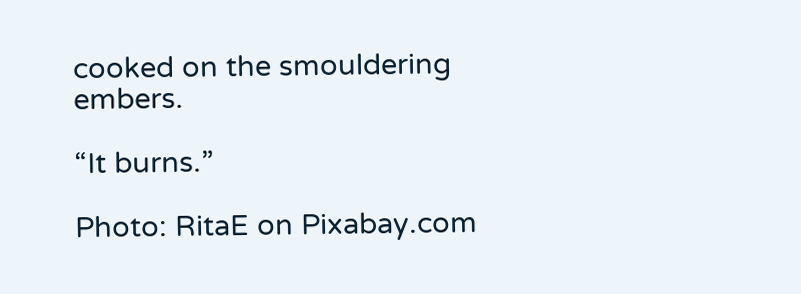cooked on the smouldering embers.

“It burns.”

Photo: RitaE on Pixabay.com